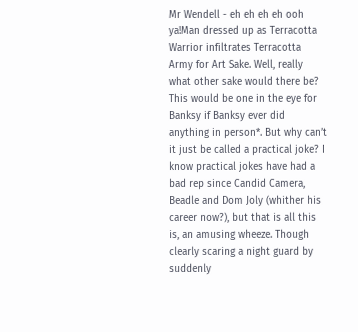Mr Wendell - eh eh eh eh ooh ya!Man dressed up as Terracotta Warrior infiltrates Terracotta Army for Art Sake. Well, really what other sake would there be? This would be one in the eye for Banksy if Banksy ever did anything in person*. But why can’t it just be called a practical joke? I know practical jokes have had a bad rep since Candid Camera, Beadle and Dom Joly (whither his career now?), but that is all this is, an amusing wheeze. Though clearly scaring a night guard by suddenly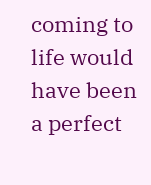coming to life would have been a perfect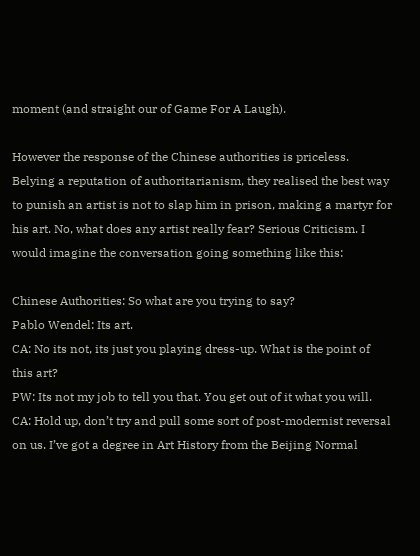moment (and straight our of Game For A Laugh).

However the response of the Chinese authorities is priceless. Belying a reputation of authoritarianism, they realised the best way to punish an artist is not to slap him in prison, making a martyr for his art. No, what does any artist really fear? Serious Criticism. I would imagine the conversation going something like this:

Chinese Authorities: So what are you trying to say?
Pablo Wendel: Its art.
CA: No its not, its just you playing dress-up. What is the point of this art?
PW: Its not my job to tell you that. You get out of it what you will.
CA: Hold up, don’t try and pull some sort of post-modernist reversal on us. I’ve got a degree in Art History from the Beijing Normal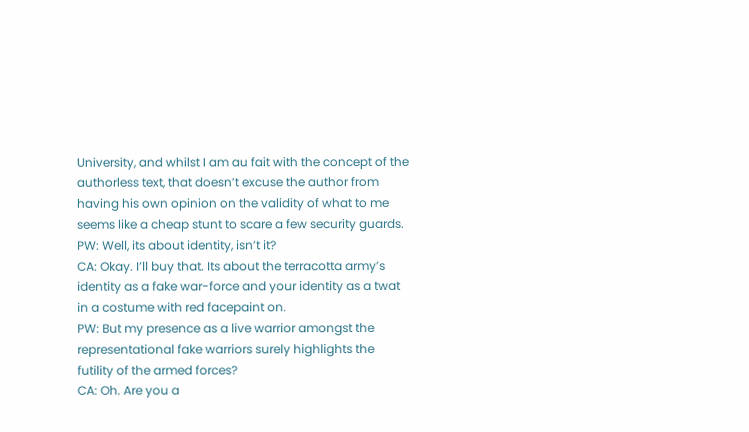University, and whilst I am au fait with the concept of the authorless text, that doesn’t excuse the author from having his own opinion on the validity of what to me seems like a cheap stunt to scare a few security guards.
PW: Well, its about identity, isn’t it?
CA: Okay. I’ll buy that. Its about the terracotta army’s identity as a fake war-force and your identity as a twat in a costume with red facepaint on.
PW: But my presence as a live warrior amongst the representational fake warriors surely highlights the futility of the armed forces?
CA: Oh. Are you a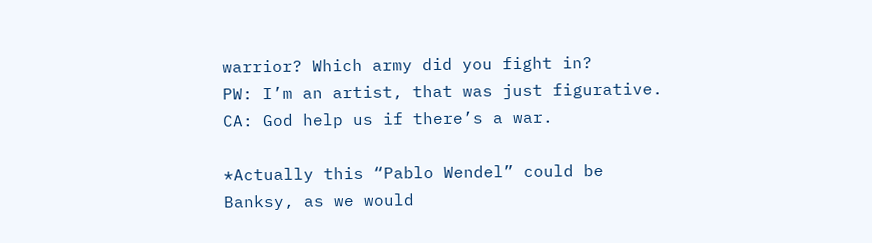warrior? Which army did you fight in?
PW: I’m an artist, that was just figurative.
CA: God help us if there’s a war.

*Actually this “Pablo Wendel” could be Banksy, as we would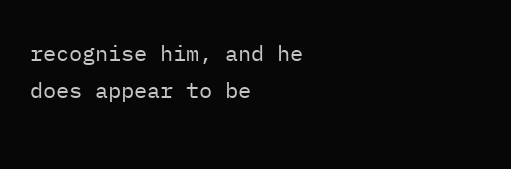recognise him, and he does appear to be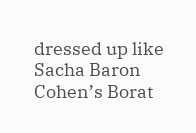dressed up like Sacha Baron Cohen’s Borat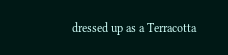dressed up as a Terracotta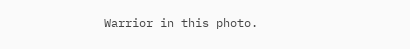Warrior in this photo.